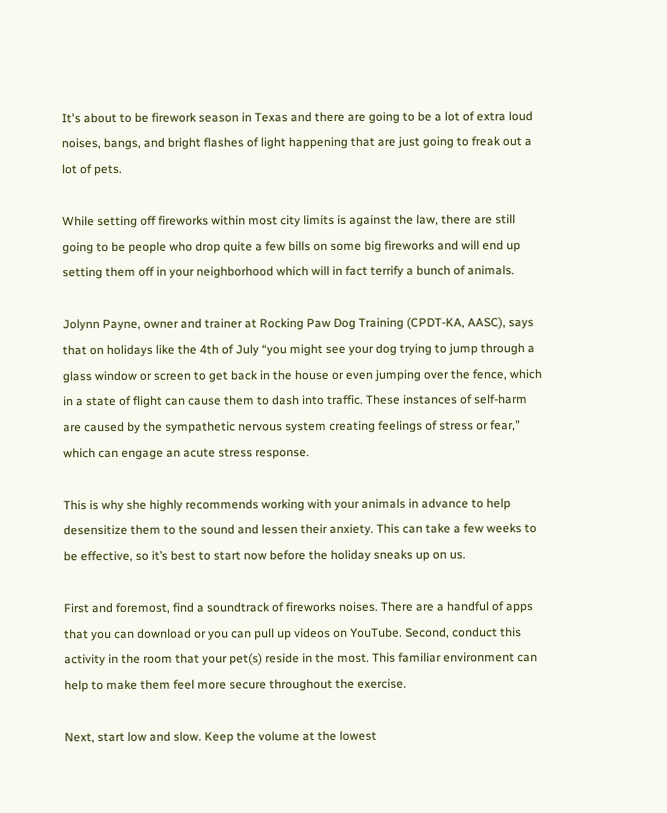It's about to be firework season in Texas and there are going to be a lot of extra loud noises, bangs, and bright flashes of light happening that are just going to freak out a lot of pets.

While setting off fireworks within most city limits is against the law, there are still going to be people who drop quite a few bills on some big fireworks and will end up setting them off in your neighborhood which will in fact terrify a bunch of animals.

Jolynn Payne, owner and trainer at Rocking Paw Dog Training (CPDT-KA, AASC), says that on holidays like the 4th of July “you might see your dog trying to jump through a glass window or screen to get back in the house or even jumping over the fence, which in a state of flight can cause them to dash into traffic. These instances of self-harm are caused by the sympathetic nervous system creating feelings of stress or fear,” which can engage an acute stress response.

This is why she highly recommends working with your animals in advance to help desensitize them to the sound and lessen their anxiety. This can take a few weeks to be effective, so it’s best to start now before the holiday sneaks up on us.

First and foremost, find a soundtrack of fireworks noises. There are a handful of apps that you can download or you can pull up videos on YouTube. Second, conduct this activity in the room that your pet(s) reside in the most. This familiar environment can help to make them feel more secure throughout the exercise.

Next, start low and slow. Keep the volume at the lowest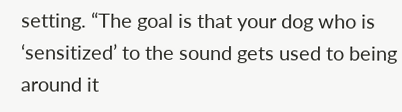setting. “The goal is that your dog who is ‘sensitized’ to the sound gets used to being around it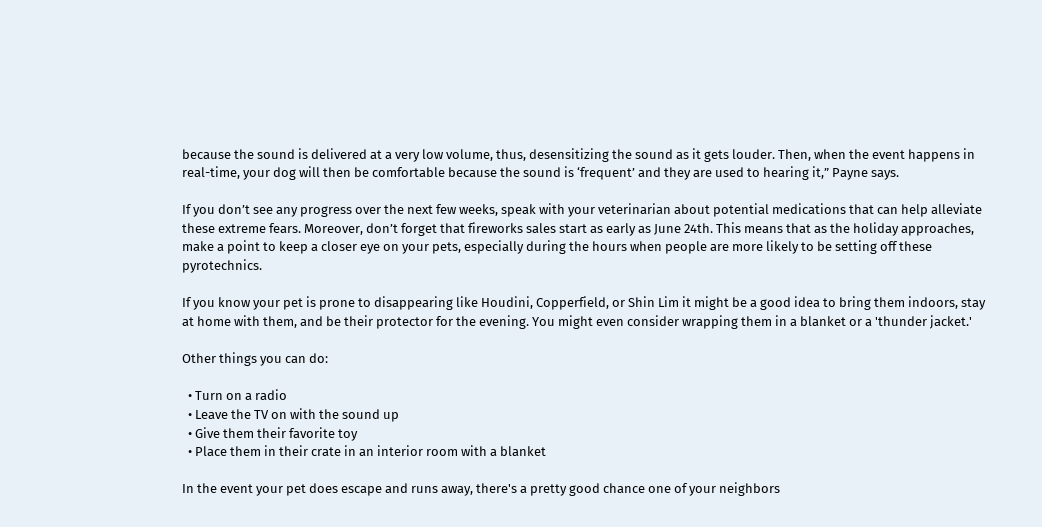because the sound is delivered at a very low volume, thus, desensitizing the sound as it gets louder. Then, when the event happens in real-time, your dog will then be comfortable because the sound is ‘frequent’ and they are used to hearing it,” Payne says.

If you don’t see any progress over the next few weeks, speak with your veterinarian about potential medications that can help alleviate these extreme fears. Moreover, don’t forget that fireworks sales start as early as June 24th. This means that as the holiday approaches, make a point to keep a closer eye on your pets, especially during the hours when people are more likely to be setting off these pyrotechnics.

If you know your pet is prone to disappearing like Houdini, Copperfield, or Shin Lim it might be a good idea to bring them indoors, stay at home with them, and be their protector for the evening. You might even consider wrapping them in a blanket or a 'thunder jacket.'

Other things you can do:

  • Turn on a radio
  • Leave the TV on with the sound up
  • Give them their favorite toy
  • Place them in their crate in an interior room with a blanket

In the event your pet does escape and runs away, there's a pretty good chance one of your neighbors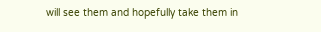will see them and hopefully take them in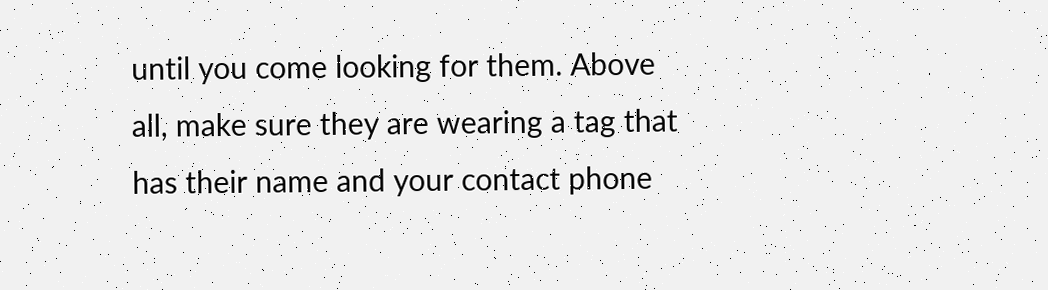until you come looking for them. Above all, make sure they are wearing a tag that has their name and your contact phone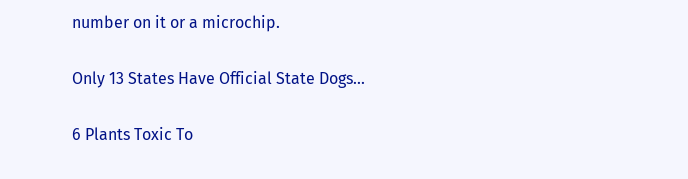number on it or a microchip.

Only 13 States Have Official State Dogs...

6 Plants Toxic To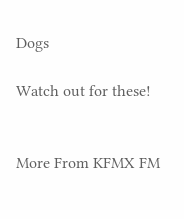Dogs

Watch out for these!


More From KFMX FM